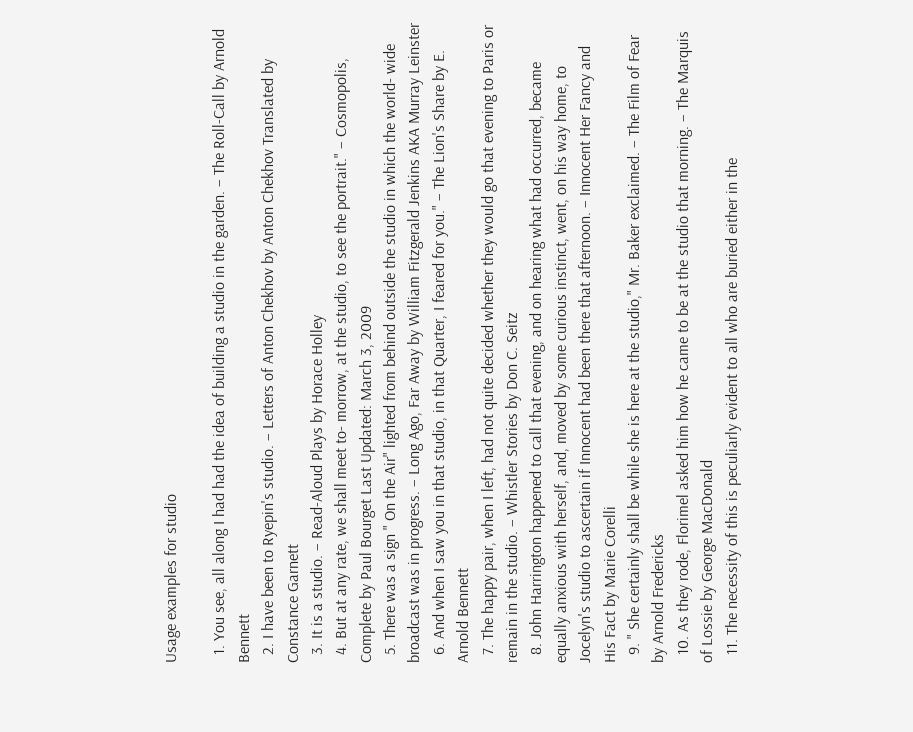Usage examples for studio

  1. You see, all along I had had the idea of building a studio in the garden. – The Roll-Call by Arnold Bennett
  2. I have been to Ryepin's studio. – Letters of Anton Chekhov by Anton Chekhov Translated by Constance Garnett
  3. It is a studio. – Read-Aloud Plays by Horace Holley
  4. But at any rate, we shall meet to- morrow, at the studio, to see the portrait." – Cosmopolis, Complete by Paul Bourget Last Updated: March 3, 2009
  5. There was a sign " On the Air" lighted from behind outside the studio in which the world- wide broadcast was in progress. – Long Ago, Far Away by William Fitzgerald Jenkins AKA Murray Leinster
  6. And when I saw you in that studio, in that Quarter, I feared for you." – The Lion's Share by E. Arnold Bennett
  7. The happy pair, when I left, had not quite decided whether they would go that evening to Paris or remain in the studio. – Whistler Stories by Don C. Seitz
  8. John Harrington happened to call that evening, and on hearing what had occurred, became equally anxious with herself, and, moved by some curious instinct, went, on his way home, to Jocelyn's studio to ascertain if Innocent had been there that afternoon. – Innocent Her Fancy and His Fact by Marie Corelli
  9. " She certainly shall be while she is here at the studio," Mr. Baker exclaimed. – The Film of Fear by Arnold Fredericks
  10. As they rode, Florimel asked him how he came to be at the studio that morning. – The Marquis of Lossie by George MacDonald
  11. The necessity of this is peculiarly evident to all who are buried either in the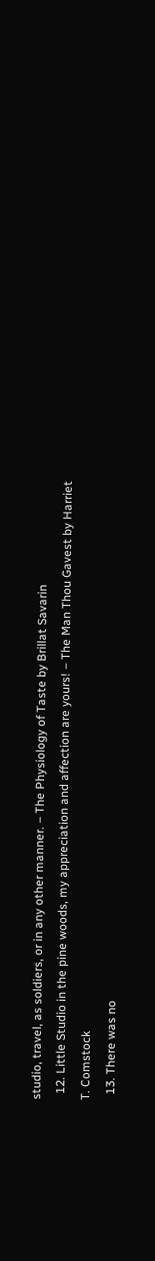studio, travel, as soldiers, or in any other manner. – The Physiology of Taste by Brillat Savarin
  12. Little Studio in the pine woods, my appreciation and affection are yours! – The Man Thou Gavest by Harriet T. Comstock
  13. There was no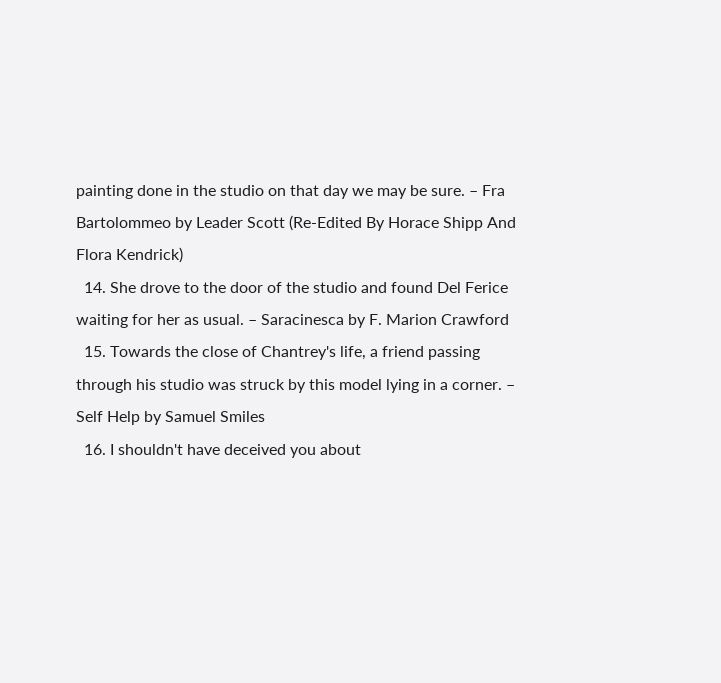painting done in the studio on that day we may be sure. – Fra Bartolommeo by Leader Scott (Re-Edited By Horace Shipp And Flora Kendrick)
  14. She drove to the door of the studio and found Del Ferice waiting for her as usual. – Saracinesca by F. Marion Crawford
  15. Towards the close of Chantrey's life, a friend passing through his studio was struck by this model lying in a corner. – Self Help by Samuel Smiles
  16. I shouldn't have deceived you about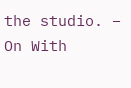the studio. – On With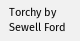Torchy by Sewell Ford